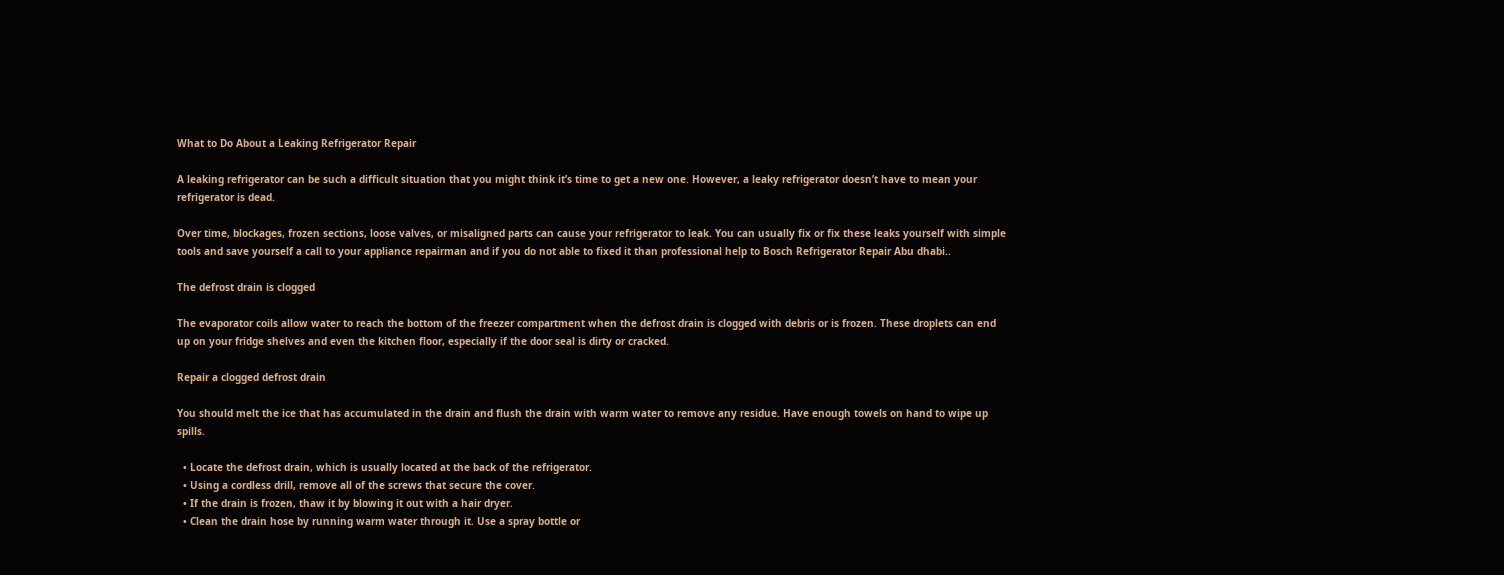What to Do About a Leaking Refrigerator Repair

A leaking refrigerator can be such a difficult situation that you might think it’s time to get a new one. However, a leaky refrigerator doesn’t have to mean your refrigerator is dead.

Over time, blockages, frozen sections, loose valves, or misaligned parts can cause your refrigerator to leak. You can usually fix or fix these leaks yourself with simple tools and save yourself a call to your appliance repairman and if you do not able to fixed it than professional help to Bosch Refrigerator Repair Abu dhabi..

The defrost drain is clogged

The evaporator coils allow water to reach the bottom of the freezer compartment when the defrost drain is clogged with debris or is frozen. These droplets can end up on your fridge shelves and even the kitchen floor, especially if the door seal is dirty or cracked.

Repair a clogged defrost drain

You should melt the ice that has accumulated in the drain and flush the drain with warm water to remove any residue. Have enough towels on hand to wipe up spills.

  • Locate the defrost drain, which is usually located at the back of the refrigerator.
  • Using a cordless drill, remove all of the screws that secure the cover.
  • If the drain is frozen, thaw it by blowing it out with a hair dryer.
  • Clean the drain hose by running warm water through it. Use a spray bottle or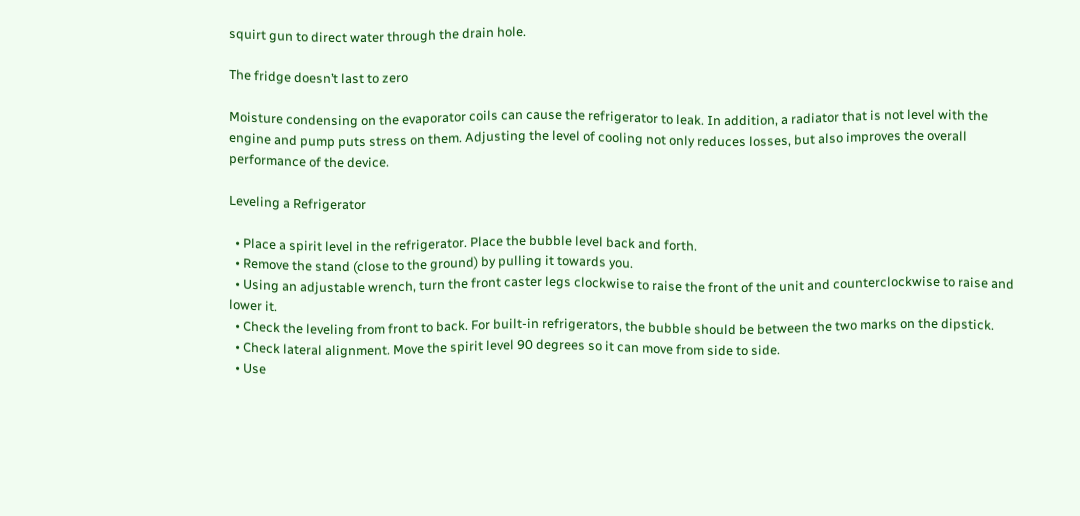squirt gun to direct water through the drain hole.

The fridge doesn’t last to zero

Moisture condensing on the evaporator coils can cause the refrigerator to leak. In addition, a radiator that is not level with the engine and pump puts stress on them. Adjusting the level of cooling not only reduces losses, but also improves the overall performance of the device.

Leveling a Refrigerator

  • Place a spirit level in the refrigerator. Place the bubble level back and forth.
  • Remove the stand (close to the ground) by pulling it towards you.
  • Using an adjustable wrench, turn the front caster legs clockwise to raise the front of the unit and counterclockwise to raise and lower it.
  • Check the leveling from front to back. For built-in refrigerators, the bubble should be between the two marks on the dipstick.
  • Check lateral alignment. Move the spirit level 90 degrees so it can move from side to side.
  • Use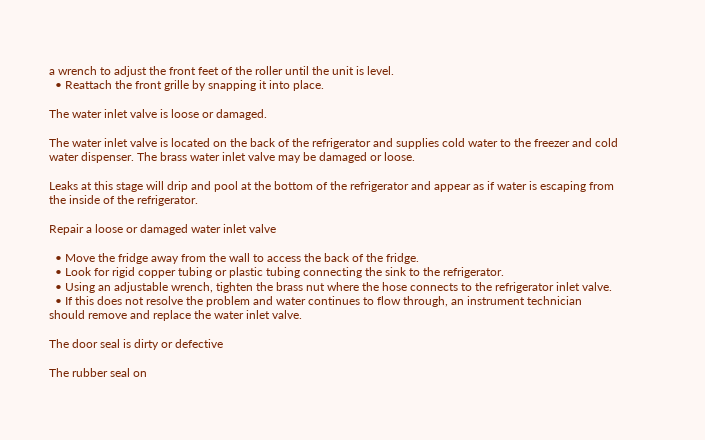a wrench to adjust the front feet of the roller until the unit is level.
  • Reattach the front grille by snapping it into place.

The water inlet valve is loose or damaged.

The water inlet valve is located on the back of the refrigerator and supplies cold water to the freezer and cold water dispenser. The brass water inlet valve may be damaged or loose.

Leaks at this stage will drip and pool at the bottom of the refrigerator and appear as if water is escaping from the inside of the refrigerator.

Repair a loose or damaged water inlet valve

  • Move the fridge away from the wall to access the back of the fridge.
  • Look for rigid copper tubing or plastic tubing connecting the sink to the refrigerator.
  • Using an adjustable wrench, tighten the brass nut where the hose connects to the refrigerator inlet valve.
  • If this does not resolve the problem and water continues to flow through, an instrument technician should remove and replace the water inlet valve.

The door seal is dirty or defective

The rubber seal on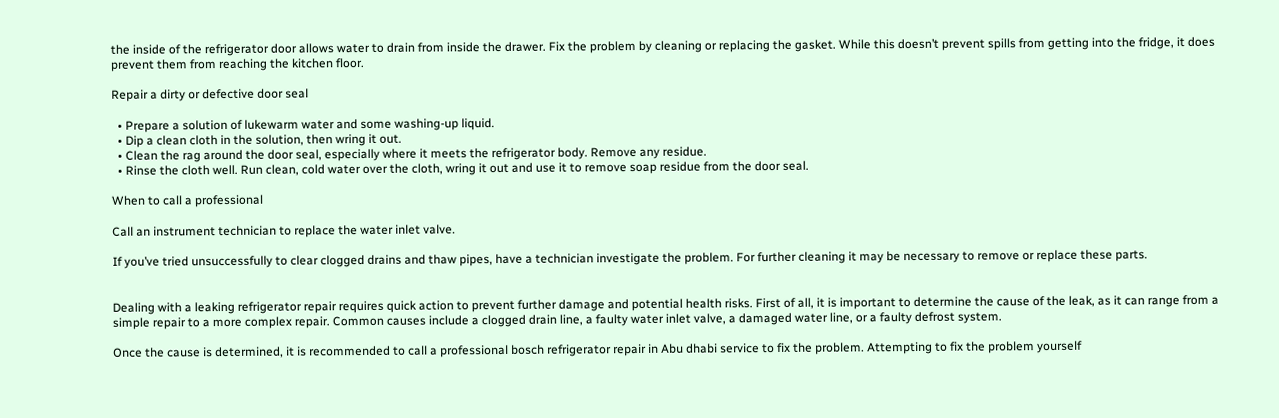the inside of the refrigerator door allows water to drain from inside the drawer. Fix the problem by cleaning or replacing the gasket. While this doesn’t prevent spills from getting into the fridge, it does prevent them from reaching the kitchen floor.

Repair a dirty or defective door seal

  • Prepare a solution of lukewarm water and some washing-up liquid.
  • Dip a clean cloth in the solution, then wring it out.
  • Clean the rag around the door seal, especially where it meets the refrigerator body. Remove any residue.
  • Rinse the cloth well. Run clean, cold water over the cloth, wring it out and use it to remove soap residue from the door seal.

When to call a professional

Call an instrument technician to replace the water inlet valve.

If you’ve tried unsuccessfully to clear clogged drains and thaw pipes, have a technician investigate the problem. For further cleaning it may be necessary to remove or replace these parts.


Dealing with a leaking refrigerator repair requires quick action to prevent further damage and potential health risks. First of all, it is important to determine the cause of the leak, as it can range from a simple repair to a more complex repair. Common causes include a clogged drain line, a faulty water inlet valve, a damaged water line, or a faulty defrost system.

Once the cause is determined, it is recommended to call a professional bosch refrigerator repair in Abu dhabi service to fix the problem. Attempting to fix the problem yourself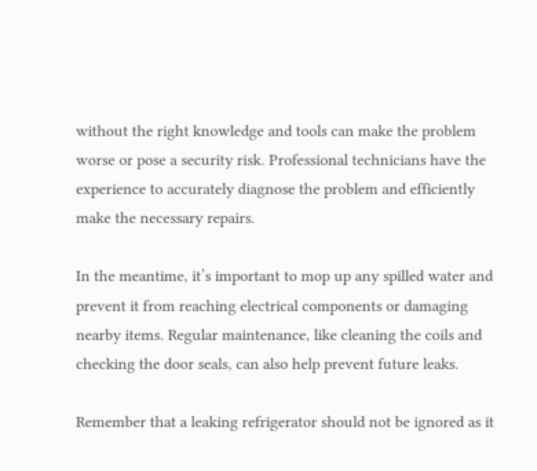without the right knowledge and tools can make the problem worse or pose a security risk. Professional technicians have the experience to accurately diagnose the problem and efficiently make the necessary repairs.

In the meantime, it’s important to mop up any spilled water and prevent it from reaching electrical components or damaging nearby items. Regular maintenance, like cleaning the coils and checking the door seals, can also help prevent future leaks.

Remember that a leaking refrigerator should not be ignored as it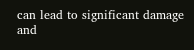can lead to significant damage and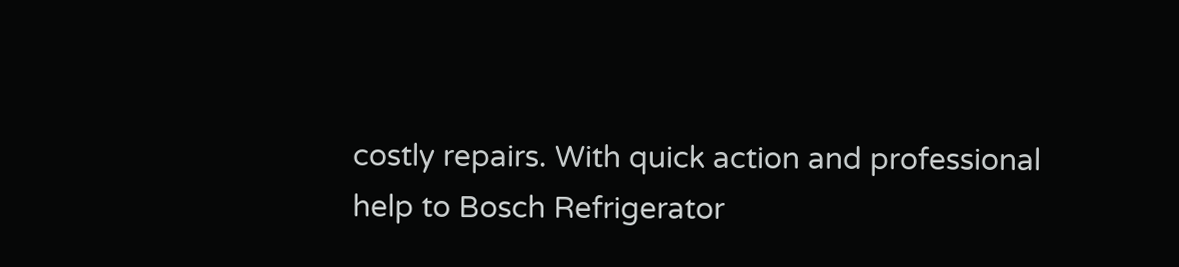costly repairs. With quick action and professional help to Bosch Refrigerator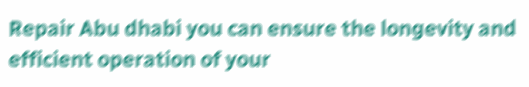Repair Abu dhabi you can ensure the longevity and efficient operation of your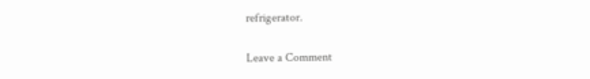refrigerator.

Leave a Comment